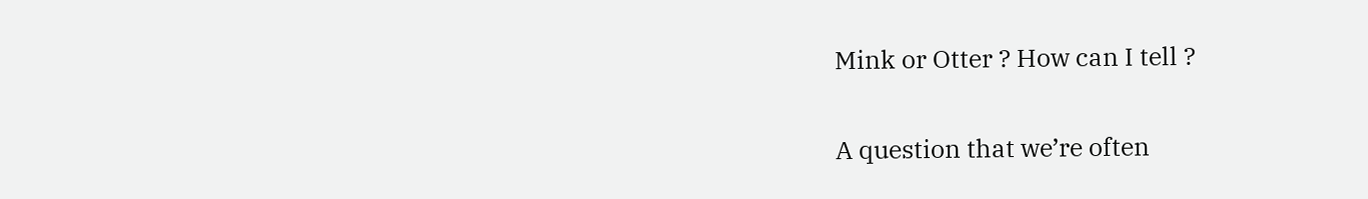Mink or Otter ? How can I tell ?

A question that we’re often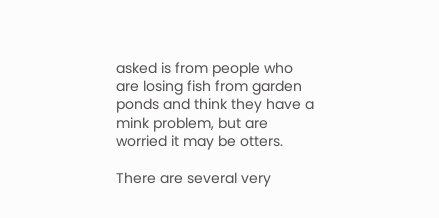asked is from people who are losing fish from garden ponds and think they have a mink problem, but are worried it may be otters.

There are several very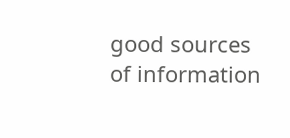good sources of information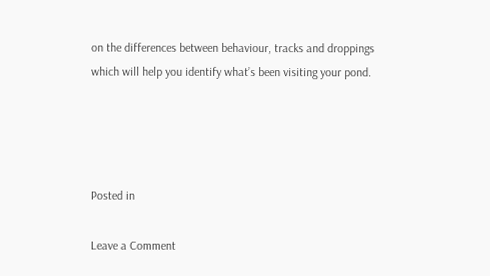on the differences between behaviour, tracks and droppings which will help you identify what’s been visiting your pond.




Posted in

Leave a Comment